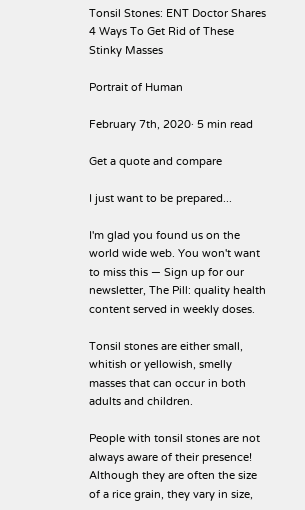Tonsil Stones: ENT Doctor Shares 4 Ways To Get Rid of These Stinky Masses

Portrait of Human

February 7th, 2020· 5 min read

Get a quote and compare

I just want to be prepared...

I'm glad you found us on the world wide web. You won't want to miss this — Sign up for our newsletter, The Pill: quality health content served in weekly doses.

Tonsil stones are either small, whitish or yellowish, smelly masses that can occur in both adults and children.

People with tonsil stones are not always aware of their presence! Although they are often the size of a rice grain, they vary in size,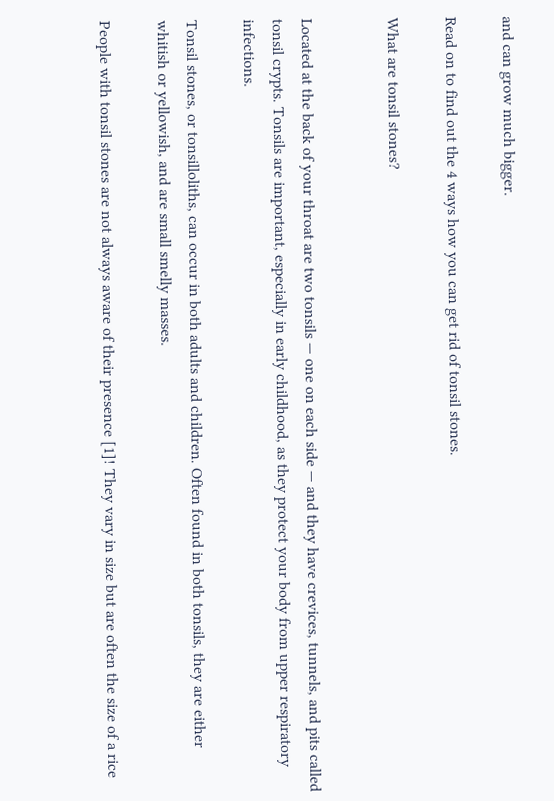and can grow much bigger.

Read on to find out the 4 ways how you can get rid of tonsil stones.

What are tonsil stones?


Located at the back of your throat are two tonsils — one on each side — and they have crevices, tunnels, and pits called tonsil crypts. Tonsils are important, especially in early childhood, as they protect your body from upper respiratory infections.

Tonsil stones, or tonsilloliths, can occur in both adults and children. Often found in both tonsils, they are either whitish or yellowish, and are small smelly masses.

People with tonsil stones are not always aware of their presence [1]! They vary in size but are often the size of a rice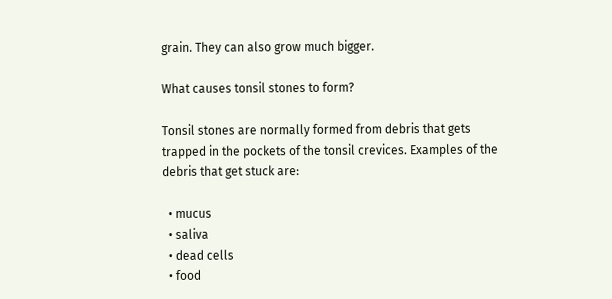grain. They can also grow much bigger.

What causes tonsil stones to form?

Tonsil stones are normally formed from debris that gets trapped in the pockets of the tonsil crevices. Examples of the debris that get stuck are:

  • mucus
  • saliva
  • dead cells
  • food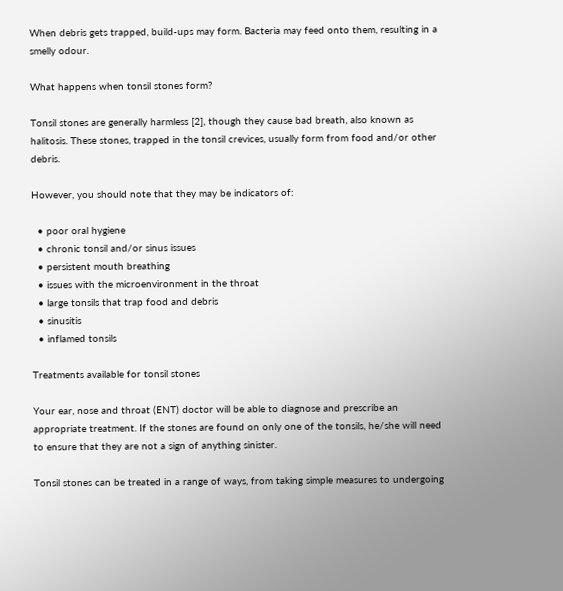When debris gets trapped, build-ups may form. Bacteria may feed onto them, resulting in a smelly odour.

What happens when tonsil stones form?

Tonsil stones are generally harmless [2], though they cause bad breath, also known as halitosis. These stones, trapped in the tonsil crevices, usually form from food and/or other debris.

However, you should note that they may be indicators of:

  • poor oral hygiene
  • chronic tonsil and/or sinus issues
  • persistent mouth breathing
  • issues with the microenvironment in the throat
  • large tonsils that trap food and debris
  • sinusitis
  • inflamed tonsils

Treatments available for tonsil stones

Your ear, nose and throat (ENT) doctor will be able to diagnose and prescribe an appropriate treatment. If the stones are found on only one of the tonsils, he/she will need to ensure that they are not a sign of anything sinister.

Tonsil stones can be treated in a range of ways, from taking simple measures to undergoing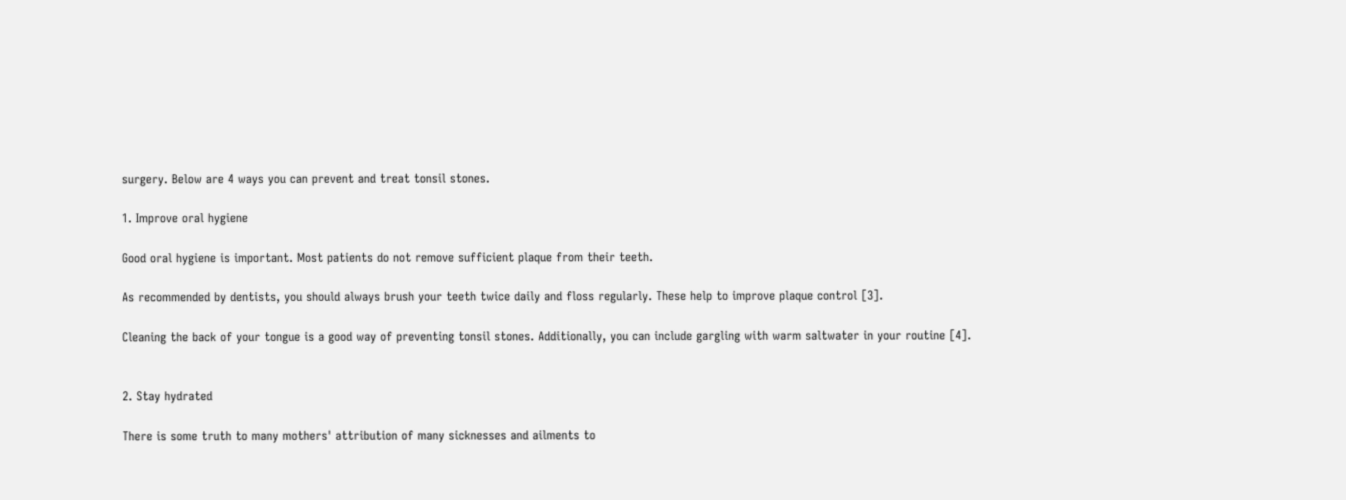surgery. Below are 4 ways you can prevent and treat tonsil stones.

1. Improve oral hygiene

Good oral hygiene is important. Most patients do not remove sufficient plaque from their teeth.

As recommended by dentists, you should always brush your teeth twice daily and floss regularly. These help to improve plaque control [3].

Cleaning the back of your tongue is a good way of preventing tonsil stones. Additionally, you can include gargling with warm saltwater in your routine [4].


2. Stay hydrated

There is some truth to many mothers' attribution of many sicknesses and ailments to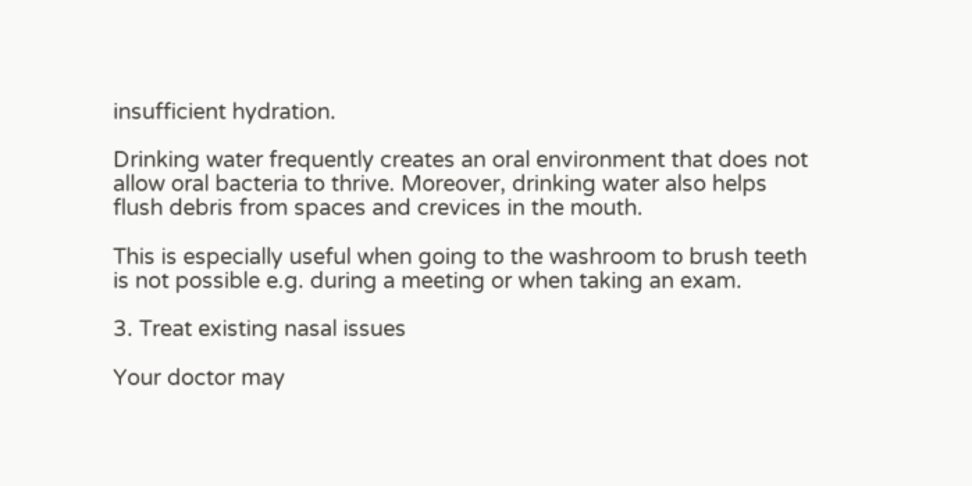insufficient hydration.

Drinking water frequently creates an oral environment that does not allow oral bacteria to thrive. Moreover, drinking water also helps flush debris from spaces and crevices in the mouth.

This is especially useful when going to the washroom to brush teeth is not possible e.g. during a meeting or when taking an exam.

3. Treat existing nasal issues

Your doctor may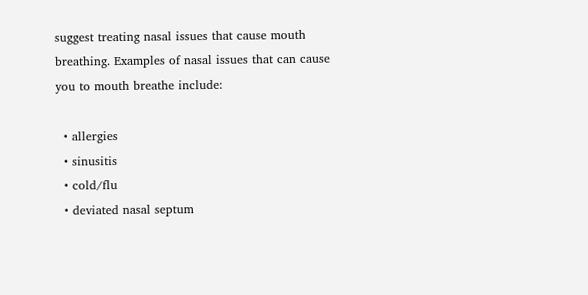suggest treating nasal issues that cause mouth breathing. Examples of nasal issues that can cause you to mouth breathe include:

  • allergies
  • sinusitis
  • cold/flu
  • deviated nasal septum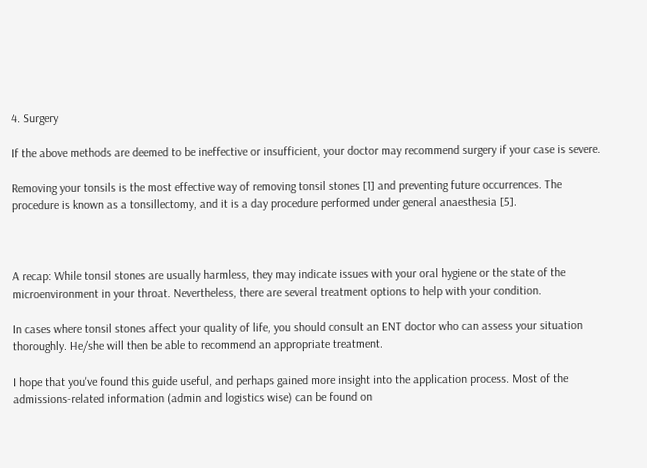4. Surgery

If the above methods are deemed to be ineffective or insufficient, your doctor may recommend surgery if your case is severe.

Removing your tonsils is the most effective way of removing tonsil stones [1] and preventing future occurrences. The procedure is known as a tonsillectomy, and it is a day procedure performed under general anaesthesia [5].



A recap: While tonsil stones are usually harmless, they may indicate issues with your oral hygiene or the state of the microenvironment in your throat. Nevertheless, there are several treatment options to help with your condition.

In cases where tonsil stones affect your quality of life, you should consult an ENT doctor who can assess your situation thoroughly. He/she will then be able to recommend an appropriate treatment.

I hope that you've found this guide useful, and perhaps gained more insight into the application process. Most of the admissions-related information (admin and logistics wise) can be found on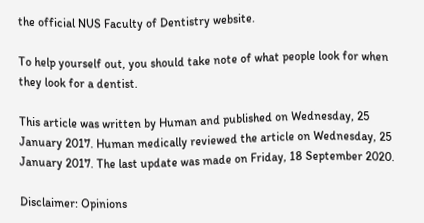the official NUS Faculty of Dentistry website.

To help yourself out, you should take note of what people look for when they look for a dentist.

This article was written by Human and published on Wednesday, 25 January 2017. Human medically reviewed the article on Wednesday, 25 January 2017. The last update was made on Friday, 18 September 2020.

Disclaimer: Opinions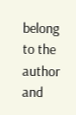belong to the author and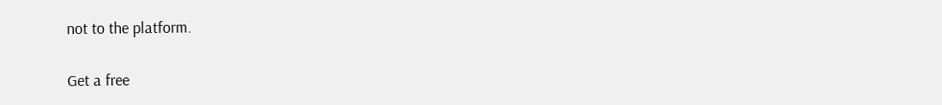not to the platform.

Get a free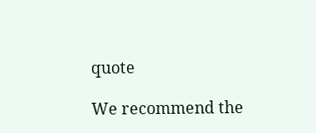quote

We recommend the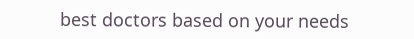best doctors based on your needs